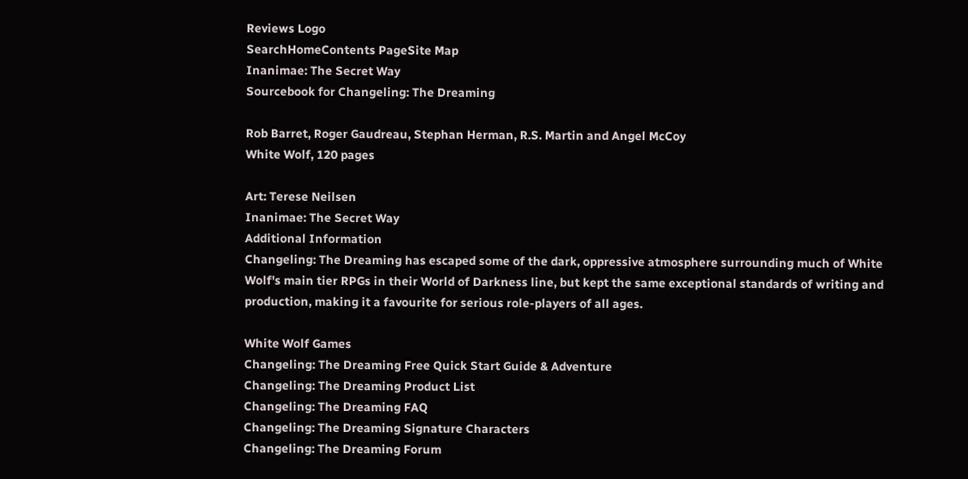Reviews Logo
SearchHomeContents PageSite Map
Inanimae: The Secret Way
Sourcebook for Changeling: The Dreaming

Rob Barret, Roger Gaudreau, Stephan Herman, R.S. Martin and Angel McCoy
White Wolf, 120 pages

Art: Terese Neilsen
Inanimae: The Secret Way
Additional Information
Changeling: The Dreaming has escaped some of the dark, oppressive atmosphere surrounding much of White Wolf's main tier RPGs in their World of Darkness line, but kept the same exceptional standards of writing and production, making it a favourite for serious role-players of all ages.

White Wolf Games
Changeling: The Dreaming Free Quick Start Guide & Adventure
Changeling: The Dreaming Product List
Changeling: The Dreaming FAQ
Changeling: The Dreaming Signature Characters
Changeling: The Dreaming Forum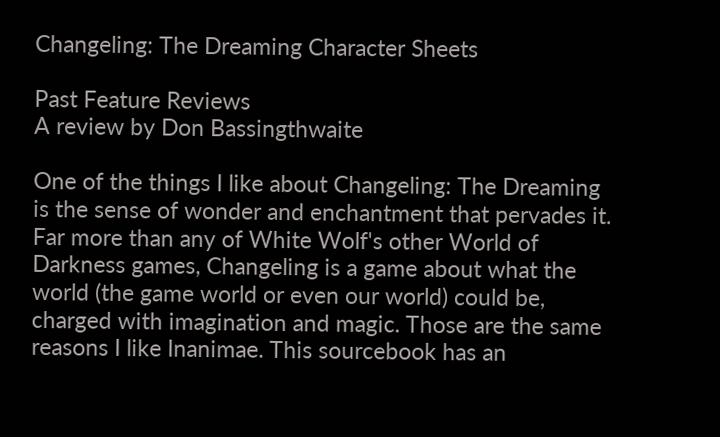Changeling: The Dreaming Character Sheets

Past Feature Reviews
A review by Don Bassingthwaite

One of the things I like about Changeling: The Dreaming is the sense of wonder and enchantment that pervades it. Far more than any of White Wolf's other World of Darkness games, Changeling is a game about what the world (the game world or even our world) could be, charged with imagination and magic. Those are the same reasons I like Inanimae. This sourcebook has an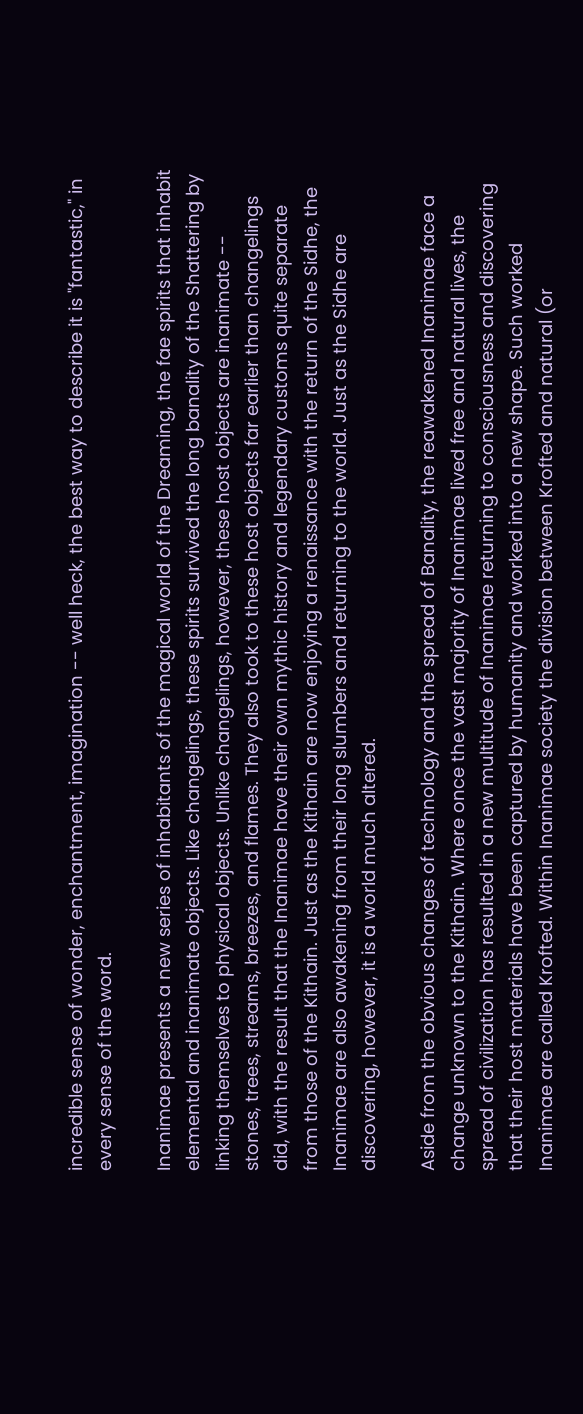incredible sense of wonder, enchantment, imagination -- well heck, the best way to describe it is "fantastic," in every sense of the word.

Inanimae presents a new series of inhabitants of the magical world of the Dreaming, the fae spirits that inhabit elemental and inanimate objects. Like changelings, these spirits survived the long banality of the Shattering by linking themselves to physical objects. Unlike changelings, however, these host objects are inanimate -- stones, trees, streams, breezes, and flames. They also took to these host objects far earlier than changelings did, with the result that the Inanimae have their own mythic history and legendary customs quite separate from those of the Kithain. Just as the Kithain are now enjoying a renaissance with the return of the Sidhe, the Inanimae are also awakening from their long slumbers and returning to the world. Just as the Sidhe are discovering, however, it is a world much altered.

Aside from the obvious changes of technology and the spread of Banality, the reawakened Inanimae face a change unknown to the Kithain. Where once the vast majority of Inanimae lived free and natural lives, the spread of civilization has resulted in a new multitude of Inanimae returning to consciousness and discovering that their host materials have been captured by humanity and worked into a new shape. Such worked Inanimae are called Krofted. Within Inanimae society the division between Krofted and natural (or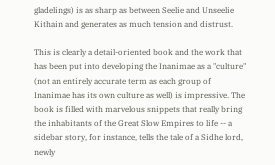gladelings) is as sharp as between Seelie and Unseelie Kithain and generates as much tension and distrust.

This is clearly a detail-oriented book and the work that has been put into developing the Inanimae as a "culture" (not an entirely accurate term as each group of Inanimae has its own culture as well) is impressive. The book is filled with marvelous snippets that really bring the inhabitants of the Great Slow Empires to life -- a sidebar story, for instance, tells the tale of a Sidhe lord, newly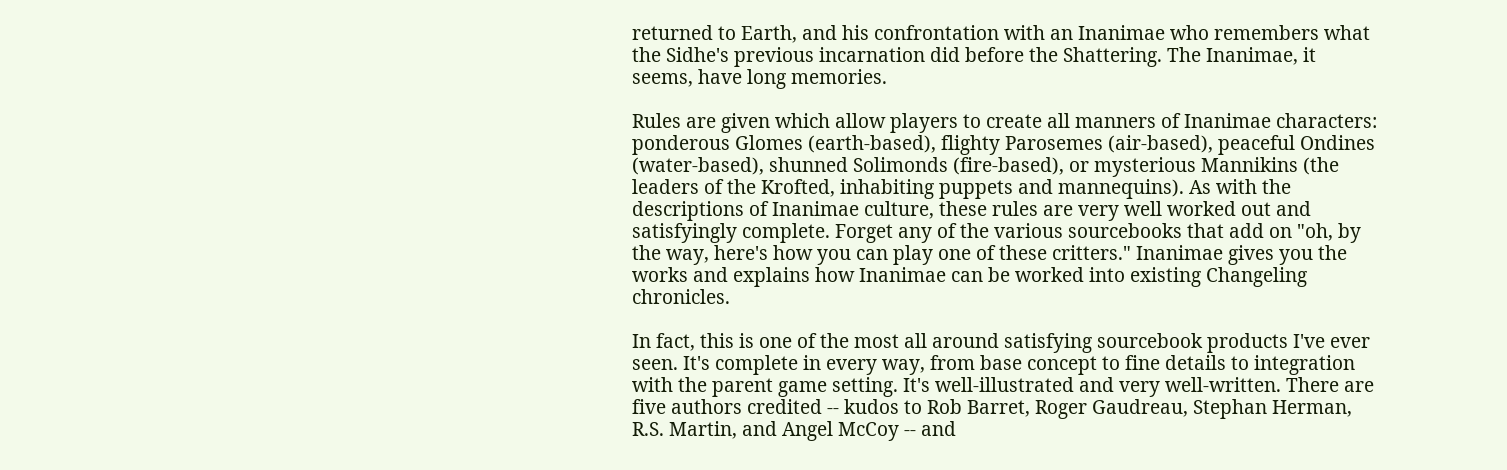returned to Earth, and his confrontation with an Inanimae who remembers what the Sidhe's previous incarnation did before the Shattering. The Inanimae, it seems, have long memories.

Rules are given which allow players to create all manners of Inanimae characters: ponderous Glomes (earth-based), flighty Parosemes (air-based), peaceful Ondines (water-based), shunned Solimonds (fire-based), or mysterious Mannikins (the leaders of the Krofted, inhabiting puppets and mannequins). As with the descriptions of Inanimae culture, these rules are very well worked out and satisfyingly complete. Forget any of the various sourcebooks that add on "oh, by the way, here's how you can play one of these critters." Inanimae gives you the works and explains how Inanimae can be worked into existing Changeling chronicles.

In fact, this is one of the most all around satisfying sourcebook products I've ever seen. It's complete in every way, from base concept to fine details to integration with the parent game setting. It's well-illustrated and very well-written. There are five authors credited -- kudos to Rob Barret, Roger Gaudreau, Stephan Herman, R.S. Martin, and Angel McCoy -- and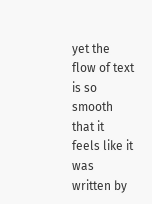yet the flow of text is so smooth that it feels like it was written by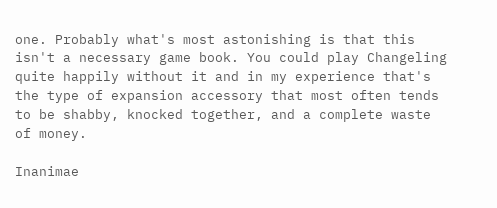one. Probably what's most astonishing is that this isn't a necessary game book. You could play Changeling quite happily without it and in my experience that's the type of expansion accessory that most often tends to be shabby, knocked together, and a complete waste of money.

Inanimae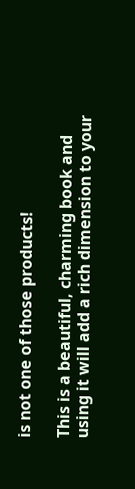is not one of those products!

This is a beautiful, charming book and using it will add a rich dimension to your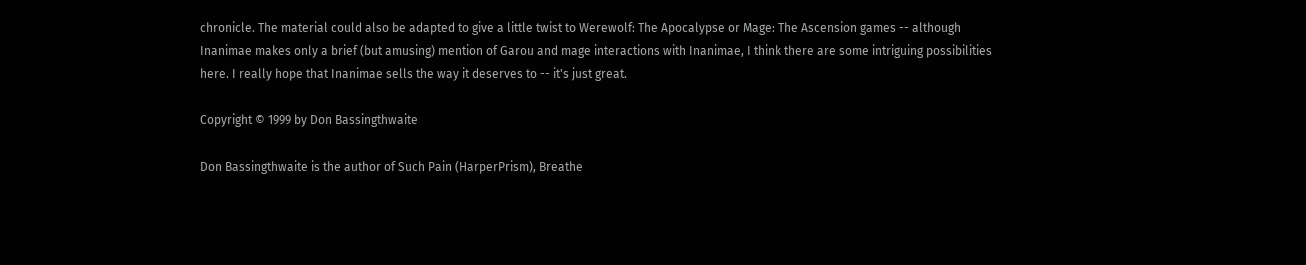chronicle. The material could also be adapted to give a little twist to Werewolf: The Apocalypse or Mage: The Ascension games -- although Inanimae makes only a brief (but amusing) mention of Garou and mage interactions with Inanimae, I think there are some intriguing possibilities here. I really hope that Inanimae sells the way it deserves to -- it's just great.

Copyright © 1999 by Don Bassingthwaite

Don Bassingthwaite is the author of Such Pain (HarperPrism), Breathe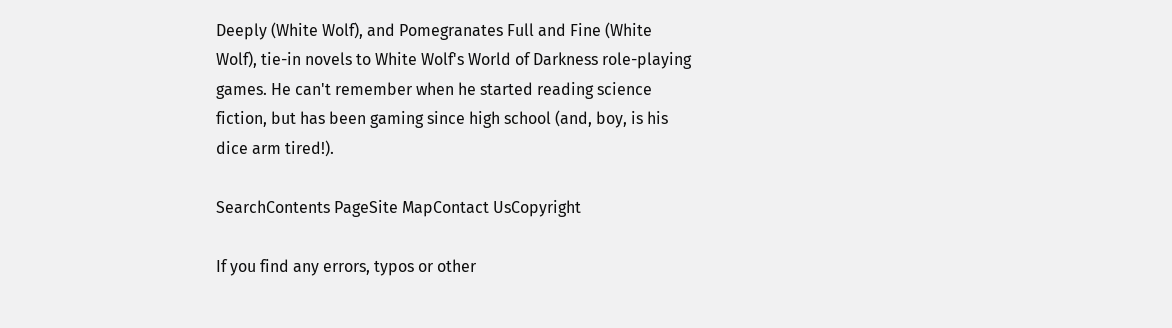Deeply (White Wolf), and Pomegranates Full and Fine (White Wolf), tie-in novels to White Wolf's World of Darkness role-playing games. He can't remember when he started reading science fiction, but has been gaming since high school (and, boy, is his dice arm tired!).

SearchContents PageSite MapContact UsCopyright

If you find any errors, typos or other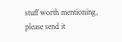stuff worth mentioning, please send it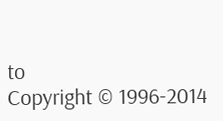to
Copyright © 1996-2014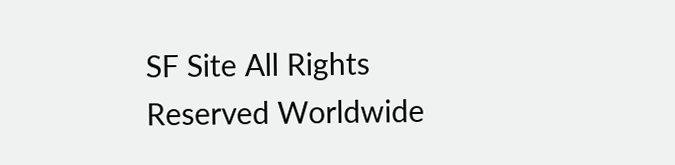SF Site All Rights Reserved Worldwide